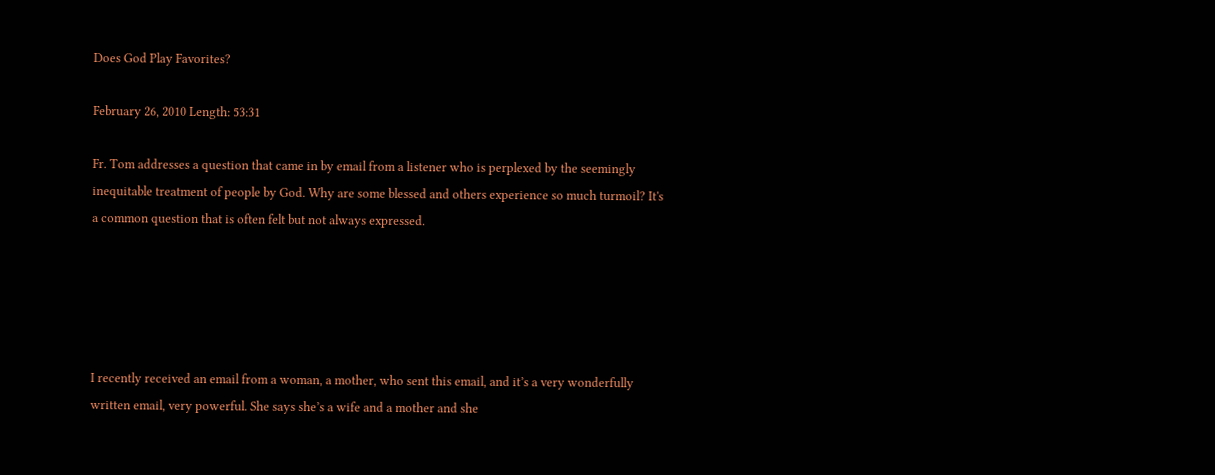Does God Play Favorites?

February 26, 2010 Length: 53:31

Fr. Tom addresses a question that came in by email from a listener who is perplexed by the seemingly inequitable treatment of people by God. Why are some blessed and others experience so much turmoil? It's a common question that is often felt but not always expressed.





I recently received an email from a woman, a mother, who sent this email, and it’s a very wonderfully written email, very powerful. She says she’s a wife and a mother and she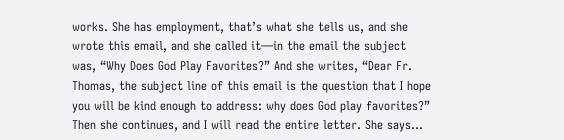works. She has employment, that’s what she tells us, and she wrote this email, and she called it—in the email the subject was, “Why Does God Play Favorites?” And she writes, “Dear Fr. Thomas, the subject line of this email is the question that I hope you will be kind enough to address: why does God play favorites?” Then she continues, and I will read the entire letter. She says…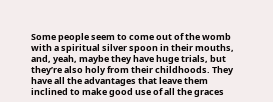Some people seem to come out of the womb with a spiritual silver spoon in their mouths, and, yeah, maybe they have huge trials, but they’re also holy from their childhoods. They have all the advantages that leave them inclined to make good use of all the graces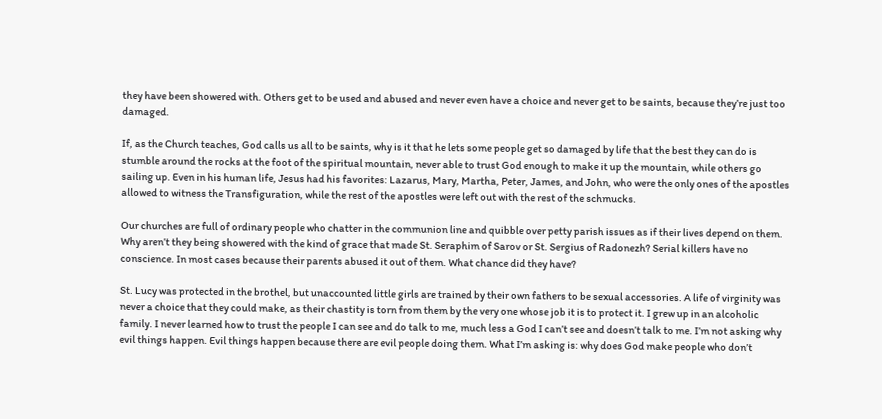they have been showered with. Others get to be used and abused and never even have a choice and never get to be saints, because they’re just too damaged.

If, as the Church teaches, God calls us all to be saints, why is it that he lets some people get so damaged by life that the best they can do is stumble around the rocks at the foot of the spiritual mountain, never able to trust God enough to make it up the mountain, while others go sailing up. Even in his human life, Jesus had his favorites: Lazarus, Mary, Martha, Peter, James, and John, who were the only ones of the apostles allowed to witness the Transfiguration, while the rest of the apostles were left out with the rest of the schmucks.

Our churches are full of ordinary people who chatter in the communion line and quibble over petty parish issues as if their lives depend on them. Why aren’t they being showered with the kind of grace that made St. Seraphim of Sarov or St. Sergius of Radonezh? Serial killers have no conscience. In most cases because their parents abused it out of them. What chance did they have?

St. Lucy was protected in the brothel, but unaccounted little girls are trained by their own fathers to be sexual accessories. A life of virginity was never a choice that they could make, as their chastity is torn from them by the very one whose job it is to protect it. I grew up in an alcoholic family. I never learned how to trust the people I can see and do talk to me, much less a God I can’t see and doesn’t talk to me. I’m not asking why evil things happen. Evil things happen because there are evil people doing them. What I’m asking is: why does God make people who don’t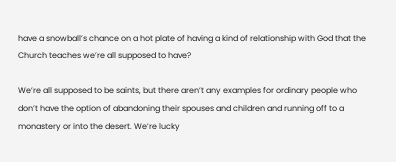have a snowball’s chance on a hot plate of having a kind of relationship with God that the Church teaches we’re all supposed to have?

We’re all supposed to be saints, but there aren’t any examples for ordinary people who don’t have the option of abandoning their spouses and children and running off to a monastery or into the desert. We’re lucky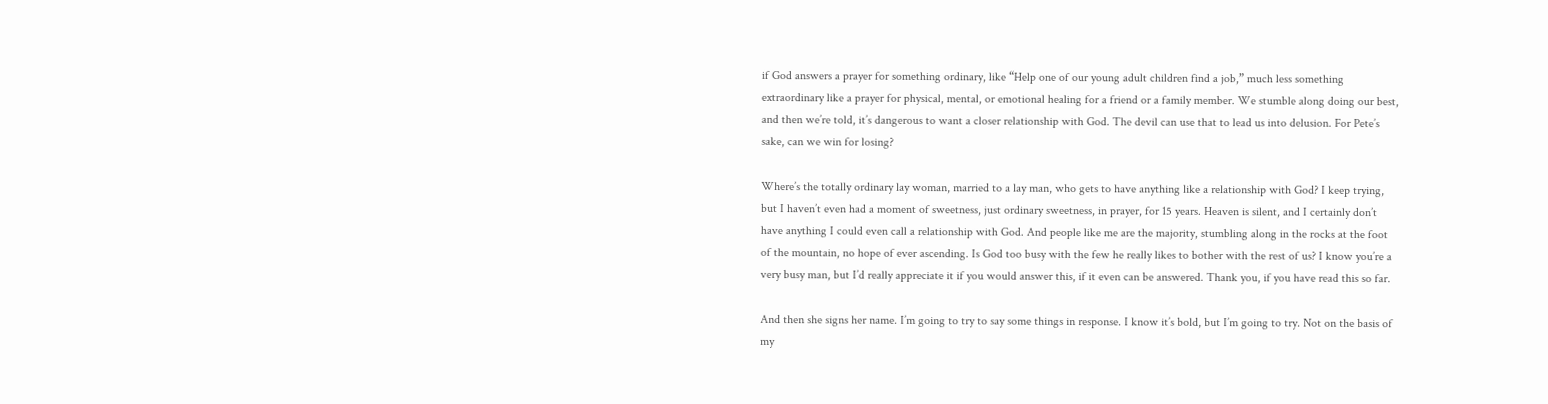if God answers a prayer for something ordinary, like “Help one of our young adult children find a job,” much less something extraordinary like a prayer for physical, mental, or emotional healing for a friend or a family member. We stumble along doing our best, and then we’re told, it’s dangerous to want a closer relationship with God. The devil can use that to lead us into delusion. For Pete’s sake, can we win for losing?

Where’s the totally ordinary lay woman, married to a lay man, who gets to have anything like a relationship with God? I keep trying, but I haven’t even had a moment of sweetness, just ordinary sweetness, in prayer, for 15 years. Heaven is silent, and I certainly don’t have anything I could even call a relationship with God. And people like me are the majority, stumbling along in the rocks at the foot of the mountain, no hope of ever ascending. Is God too busy with the few he really likes to bother with the rest of us? I know you’re a very busy man, but I’d really appreciate it if you would answer this, if it even can be answered. Thank you, if you have read this so far.

And then she signs her name. I’m going to try to say some things in response. I know it’s bold, but I’m going to try. Not on the basis of my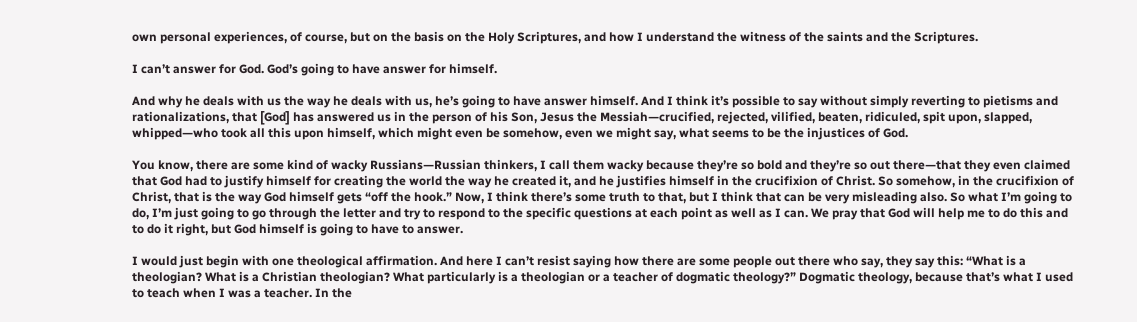own personal experiences, of course, but on the basis on the Holy Scriptures, and how I understand the witness of the saints and the Scriptures.

I can’t answer for God. God’s going to have answer for himself.

And why he deals with us the way he deals with us, he’s going to have answer himself. And I think it’s possible to say without simply reverting to pietisms and rationalizations, that [God] has answered us in the person of his Son, Jesus the Messiah—crucified, rejected, vilified, beaten, ridiculed, spit upon, slapped, whipped—who took all this upon himself, which might even be somehow, even we might say, what seems to be the injustices of God.

You know, there are some kind of wacky Russians—Russian thinkers, I call them wacky because they’re so bold and they’re so out there—that they even claimed that God had to justify himself for creating the world the way he created it, and he justifies himself in the crucifixion of Christ. So somehow, in the crucifixion of Christ, that is the way God himself gets “off the hook.” Now, I think there’s some truth to that, but I think that can be very misleading also. So what I’m going to do, I’m just going to go through the letter and try to respond to the specific questions at each point as well as I can. We pray that God will help me to do this and to do it right, but God himself is going to have to answer.

I would just begin with one theological affirmation. And here I can’t resist saying how there are some people out there who say, they say this: “What is a theologian? What is a Christian theologian? What particularly is a theologian or a teacher of dogmatic theology?” Dogmatic theology, because that’s what I used to teach when I was a teacher. In the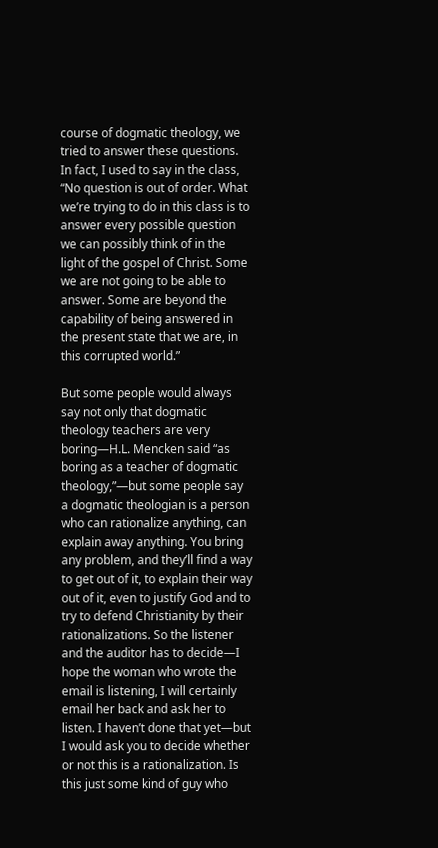course of dogmatic theology, we tried to answer these questions. In fact, I used to say in the class, “No question is out of order. What we’re trying to do in this class is to answer every possible question we can possibly think of in the light of the gospel of Christ. Some we are not going to be able to answer. Some are beyond the capability of being answered in the present state that we are, in this corrupted world.”

But some people would always say not only that dogmatic theology teachers are very boring—H.L. Mencken said “as boring as a teacher of dogmatic theology,”—but some people say a dogmatic theologian is a person who can rationalize anything, can explain away anything. You bring any problem, and they’ll find a way to get out of it, to explain their way out of it, even to justify God and to try to defend Christianity by their rationalizations. So the listener and the auditor has to decide—I hope the woman who wrote the email is listening, I will certainly email her back and ask her to listen. I haven’t done that yet—but I would ask you to decide whether or not this is a rationalization. Is this just some kind of guy who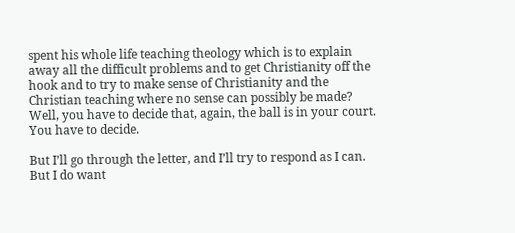spent his whole life teaching theology which is to explain away all the difficult problems and to get Christianity off the hook and to try to make sense of Christianity and the Christian teaching where no sense can possibly be made? Well, you have to decide that, again, the ball is in your court. You have to decide.

But I’ll go through the letter, and I’ll try to respond as I can. But I do want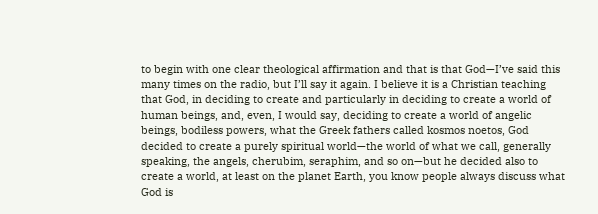to begin with one clear theological affirmation and that is that God—I’ve said this many times on the radio, but I’ll say it again. I believe it is a Christian teaching that God, in deciding to create and particularly in deciding to create a world of human beings, and, even, I would say, deciding to create a world of angelic beings, bodiless powers, what the Greek fathers called kosmos noetos, God decided to create a purely spiritual world—the world of what we call, generally speaking, the angels, cherubim, seraphim, and so on—but he decided also to create a world, at least on the planet Earth, you know people always discuss what God is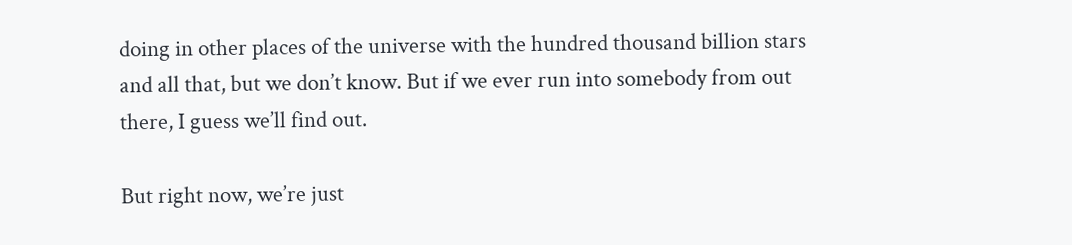doing in other places of the universe with the hundred thousand billion stars and all that, but we don’t know. But if we ever run into somebody from out there, I guess we’ll find out.

But right now, we’re just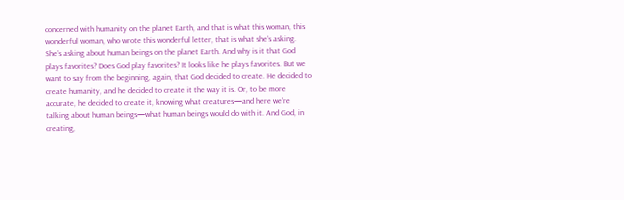concerned with humanity on the planet Earth, and that is what this woman, this wonderful woman, who wrote this wonderful letter, that is what she’s asking. She’s asking about human beings on the planet Earth. And why is it that God plays favorites? Does God play favorites? It looks like he plays favorites. But we want to say from the beginning, again, that God decided to create. He decided to create humanity, and he decided to create it the way it is. Or, to be more accurate, he decided to create it, knowing what creatures—and here we’re talking about human beings—what human beings would do with it. And God, in creating,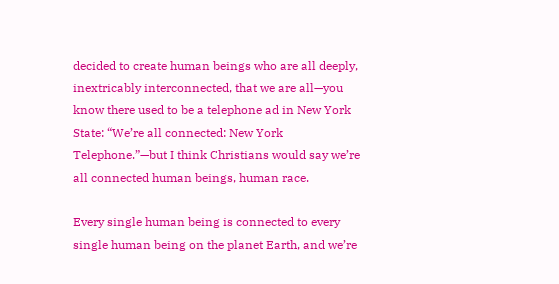decided to create human beings who are all deeply, inextricably interconnected, that we are all—you know there used to be a telephone ad in New York State: “We’re all connected: New York Telephone.”—but I think Christians would say we’re all connected human beings, human race.

Every single human being is connected to every single human being on the planet Earth, and we’re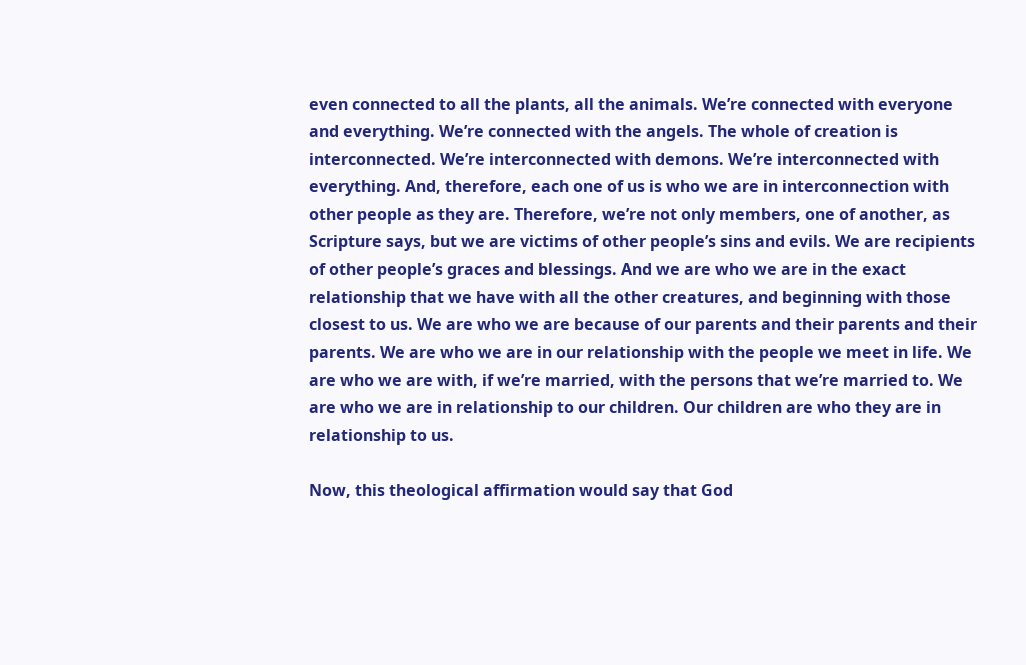even connected to all the plants, all the animals. We’re connected with everyone and everything. We’re connected with the angels. The whole of creation is interconnected. We’re interconnected with demons. We’re interconnected with everything. And, therefore, each one of us is who we are in interconnection with other people as they are. Therefore, we’re not only members, one of another, as Scripture says, but we are victims of other people’s sins and evils. We are recipients of other people’s graces and blessings. And we are who we are in the exact relationship that we have with all the other creatures, and beginning with those closest to us. We are who we are because of our parents and their parents and their parents. We are who we are in our relationship with the people we meet in life. We are who we are with, if we’re married, with the persons that we’re married to. We are who we are in relationship to our children. Our children are who they are in relationship to us.

Now, this theological affirmation would say that God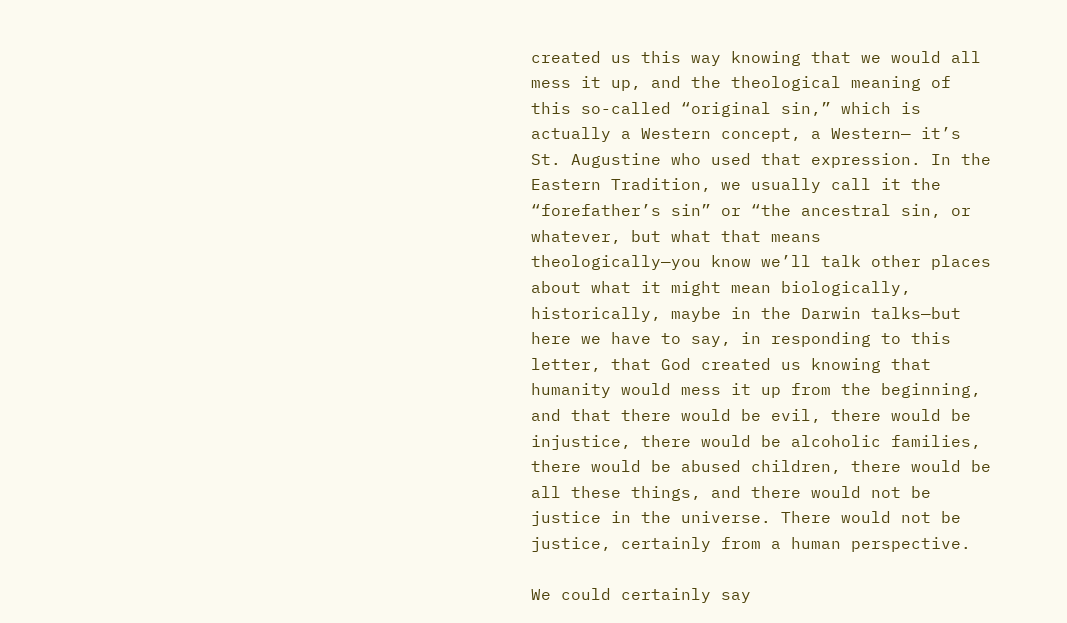created us this way knowing that we would all mess it up, and the theological meaning of this so-called “original sin,” which is actually a Western concept, a Western— it’s St. Augustine who used that expression. In the Eastern Tradition, we usually call it the “forefather’s sin” or “the ancestral sin, or whatever, but what that means theologically—you know we’ll talk other places about what it might mean biologically, historically, maybe in the Darwin talks—but here we have to say, in responding to this letter, that God created us knowing that humanity would mess it up from the beginning, and that there would be evil, there would be injustice, there would be alcoholic families, there would be abused children, there would be all these things, and there would not be justice in the universe. There would not be justice, certainly from a human perspective.

We could certainly say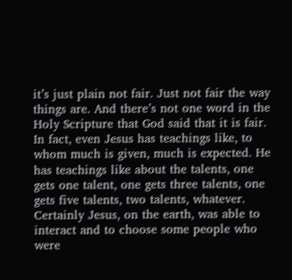it’s just plain not fair. Just not fair the way things are. And there’s not one word in the Holy Scripture that God said that it is fair. In fact, even Jesus has teachings like, to whom much is given, much is expected. He has teachings like about the talents, one gets one talent, one gets three talents, one gets five talents, two talents, whatever. Certainly Jesus, on the earth, was able to interact and to choose some people who were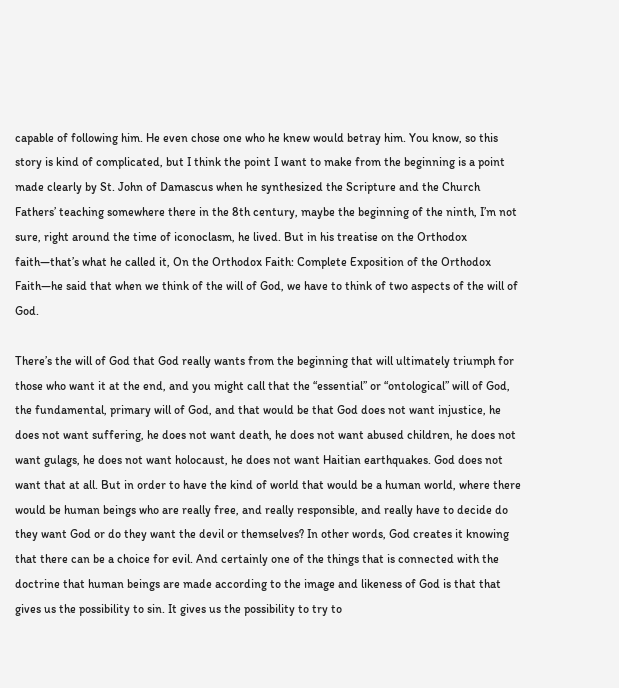capable of following him. He even chose one who he knew would betray him. You know, so this story is kind of complicated, but I think the point I want to make from the beginning is a point made clearly by St. John of Damascus when he synthesized the Scripture and the Church Fathers’ teaching somewhere there in the 8th century, maybe the beginning of the ninth, I’m not sure, right around the time of iconoclasm, he lived. But in his treatise on the Orthodox faith—that’s what he called it, On the Orthodox Faith: Complete Exposition of the Orthodox Faith—he said that when we think of the will of God, we have to think of two aspects of the will of God.

There’s the will of God that God really wants from the beginning that will ultimately triumph for those who want it at the end, and you might call that the “essential” or “ontological” will of God, the fundamental, primary will of God, and that would be that God does not want injustice, he does not want suffering, he does not want death, he does not want abused children, he does not want gulags, he does not want holocaust, he does not want Haitian earthquakes. God does not want that at all. But in order to have the kind of world that would be a human world, where there would be human beings who are really free, and really responsible, and really have to decide do they want God or do they want the devil or themselves? In other words, God creates it knowing that there can be a choice for evil. And certainly one of the things that is connected with the doctrine that human beings are made according to the image and likeness of God is that that gives us the possibility to sin. It gives us the possibility to try to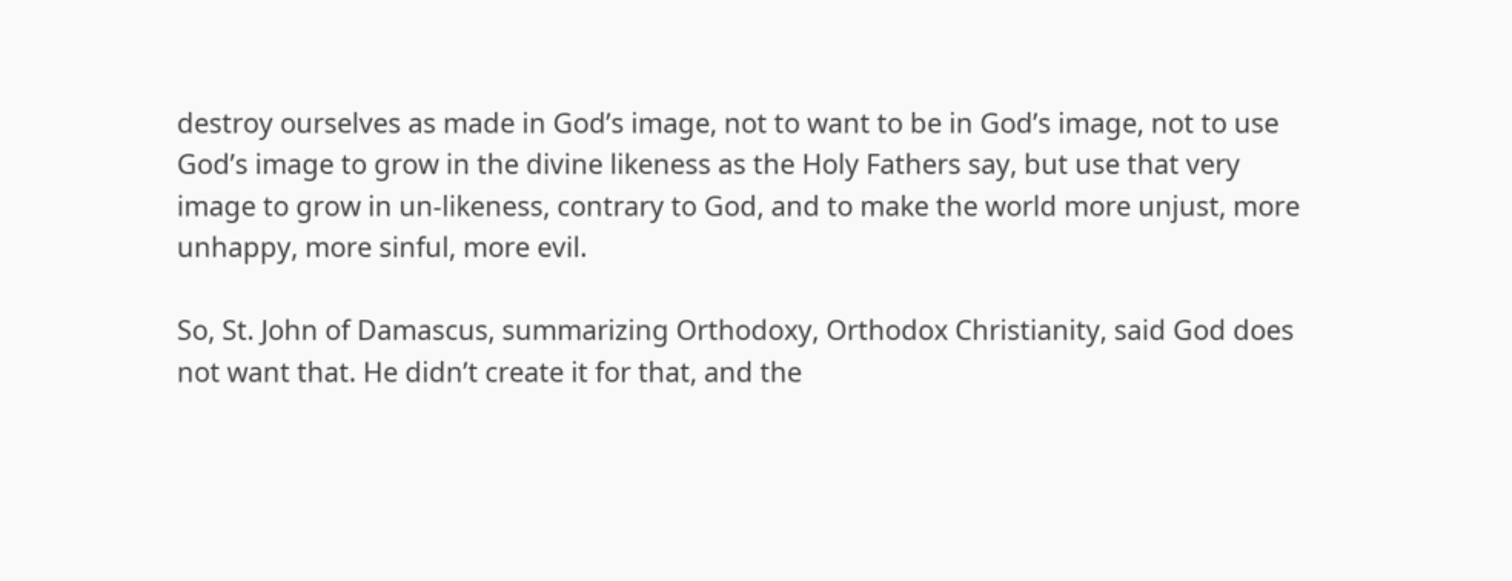destroy ourselves as made in God’s image, not to want to be in God’s image, not to use God’s image to grow in the divine likeness as the Holy Fathers say, but use that very image to grow in un-likeness, contrary to God, and to make the world more unjust, more unhappy, more sinful, more evil.

So, St. John of Damascus, summarizing Orthodoxy, Orthodox Christianity, said God does not want that. He didn’t create it for that, and the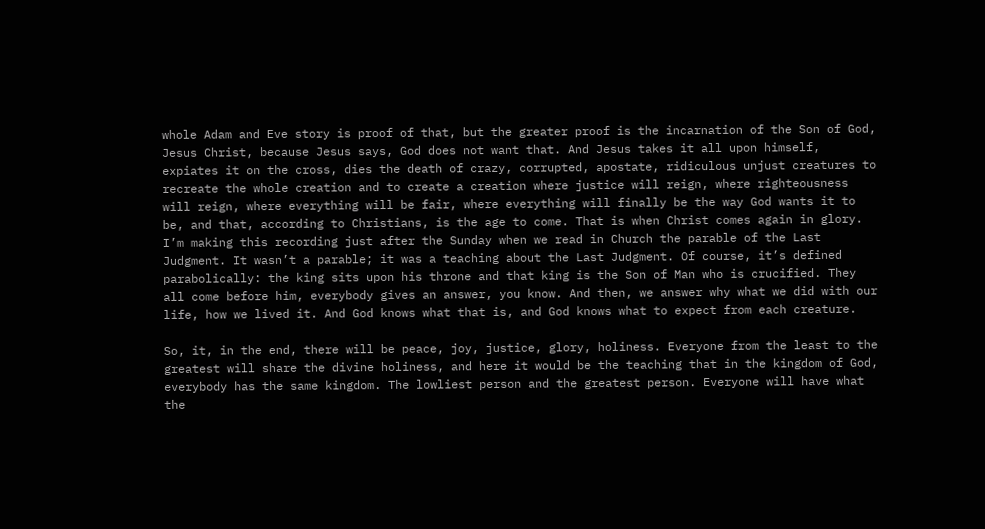whole Adam and Eve story is proof of that, but the greater proof is the incarnation of the Son of God, Jesus Christ, because Jesus says, God does not want that. And Jesus takes it all upon himself, expiates it on the cross, dies the death of crazy, corrupted, apostate, ridiculous unjust creatures to recreate the whole creation and to create a creation where justice will reign, where righteousness will reign, where everything will be fair, where everything will finally be the way God wants it to be, and that, according to Christians, is the age to come. That is when Christ comes again in glory. I’m making this recording just after the Sunday when we read in Church the parable of the Last Judgment. It wasn’t a parable; it was a teaching about the Last Judgment. Of course, it’s defined parabolically: the king sits upon his throne and that king is the Son of Man who is crucified. They all come before him, everybody gives an answer, you know. And then, we answer why what we did with our life, how we lived it. And God knows what that is, and God knows what to expect from each creature.

So, it, in the end, there will be peace, joy, justice, glory, holiness. Everyone from the least to the greatest will share the divine holiness, and here it would be the teaching that in the kingdom of God, everybody has the same kingdom. The lowliest person and the greatest person. Everyone will have what the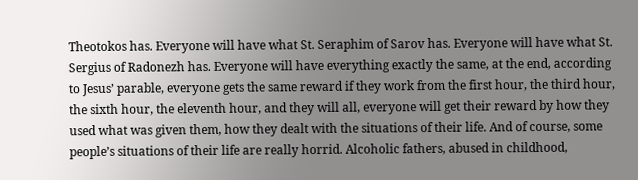Theotokos has. Everyone will have what St. Seraphim of Sarov has. Everyone will have what St. Sergius of Radonezh has. Everyone will have everything exactly the same, at the end, according to Jesus’ parable, everyone gets the same reward if they work from the first hour, the third hour, the sixth hour, the eleventh hour, and they will all, everyone will get their reward by how they used what was given them, how they dealt with the situations of their life. And of course, some people’s situations of their life are really horrid. Alcoholic fathers, abused in childhood,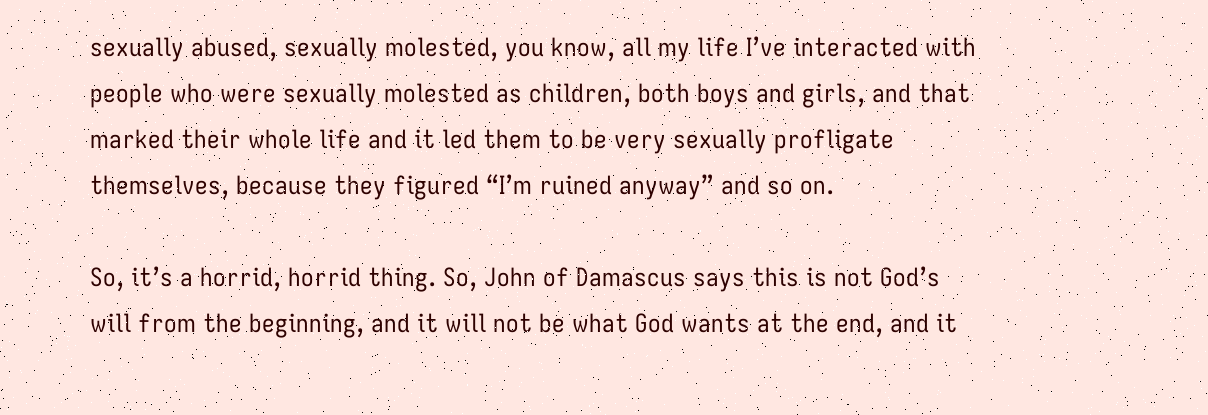sexually abused, sexually molested, you know, all my life I’ve interacted with people who were sexually molested as children, both boys and girls, and that marked their whole life and it led them to be very sexually profligate themselves, because they figured “I’m ruined anyway” and so on.

So, it’s a horrid, horrid thing. So, John of Damascus says this is not God’s will from the beginning, and it will not be what God wants at the end, and it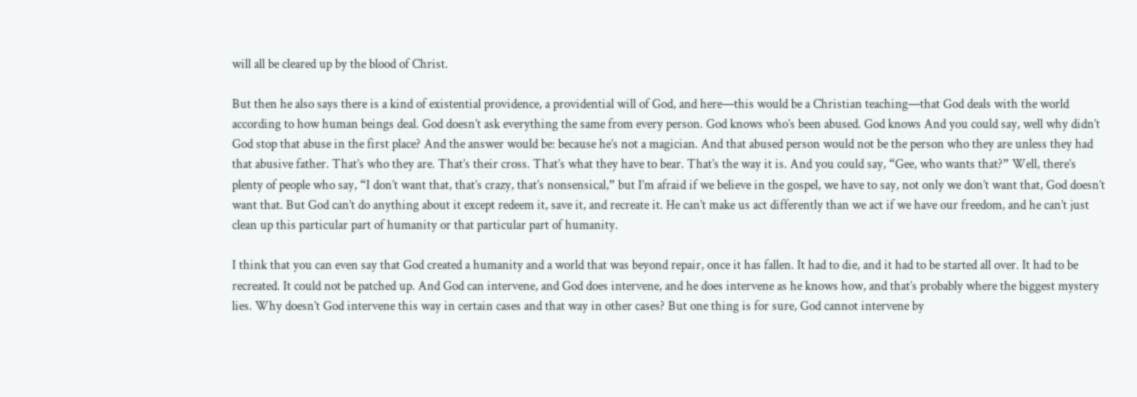will all be cleared up by the blood of Christ.

But then he also says there is a kind of existential providence, a providential will of God, and here—this would be a Christian teaching—that God deals with the world according to how human beings deal. God doesn’t ask everything the same from every person. God knows who’s been abused. God knows And you could say, well why didn’t God stop that abuse in the first place? And the answer would be: because he’s not a magician. And that abused person would not be the person who they are unless they had that abusive father. That’s who they are. That’s their cross. That’s what they have to bear. That’s the way it is. And you could say, “Gee, who wants that?” Well, there’s plenty of people who say, “I don’t want that, that’s crazy, that’s nonsensical,” but I’m afraid if we believe in the gospel, we have to say, not only we don’t want that, God doesn’t want that. But God can’t do anything about it except redeem it, save it, and recreate it. He can’t make us act differently than we act if we have our freedom, and he can’t just clean up this particular part of humanity or that particular part of humanity.

I think that you can even say that God created a humanity and a world that was beyond repair, once it has fallen. It had to die, and it had to be started all over. It had to be recreated. It could not be patched up. And God can intervene, and God does intervene, and he does intervene as he knows how, and that’s probably where the biggest mystery lies. Why doesn’t God intervene this way in certain cases and that way in other cases? But one thing is for sure, God cannot intervene by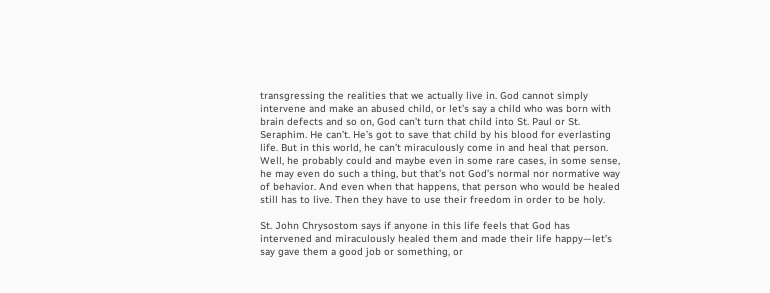transgressing the realities that we actually live in. God cannot simply intervene and make an abused child, or let’s say a child who was born with brain defects and so on, God can’t turn that child into St. Paul or St. Seraphim. He can’t. He’s got to save that child by his blood for everlasting life. But in this world, he can’t miraculously come in and heal that person. Well, he probably could and maybe even in some rare cases, in some sense, he may even do such a thing, but that’s not God’s normal nor normative way of behavior. And even when that happens, that person who would be healed still has to live. Then they have to use their freedom in order to be holy.

St. John Chrysostom says if anyone in this life feels that God has intervened and miraculously healed them and made their life happy—let’s say gave them a good job or something, or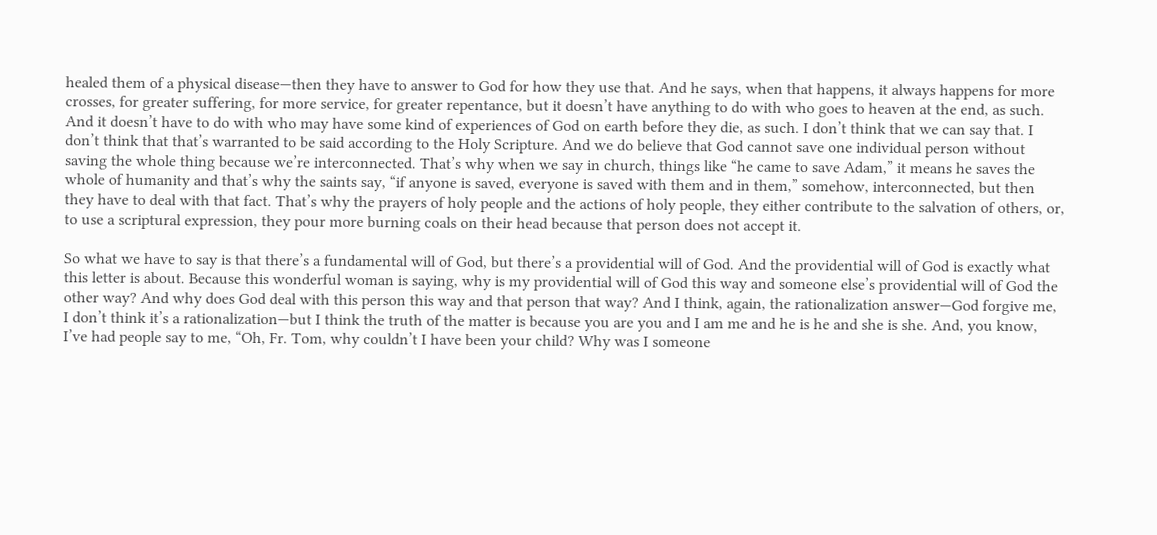healed them of a physical disease—then they have to answer to God for how they use that. And he says, when that happens, it always happens for more crosses, for greater suffering, for more service, for greater repentance, but it doesn’t have anything to do with who goes to heaven at the end, as such. And it doesn’t have to do with who may have some kind of experiences of God on earth before they die, as such. I don’t think that we can say that. I don’t think that that’s warranted to be said according to the Holy Scripture. And we do believe that God cannot save one individual person without saving the whole thing because we’re interconnected. That’s why when we say in church, things like “he came to save Adam,” it means he saves the whole of humanity and that’s why the saints say, “if anyone is saved, everyone is saved with them and in them,” somehow, interconnected, but then they have to deal with that fact. That’s why the prayers of holy people and the actions of holy people, they either contribute to the salvation of others, or, to use a scriptural expression, they pour more burning coals on their head because that person does not accept it.

So what we have to say is that there’s a fundamental will of God, but there’s a providential will of God. And the providential will of God is exactly what this letter is about. Because this wonderful woman is saying, why is my providential will of God this way and someone else’s providential will of God the other way? And why does God deal with this person this way and that person that way? And I think, again, the rationalization answer—God forgive me, I don’t think it’s a rationalization—but I think the truth of the matter is because you are you and I am me and he is he and she is she. And, you know, I’ve had people say to me, “Oh, Fr. Tom, why couldn’t I have been your child? Why was I someone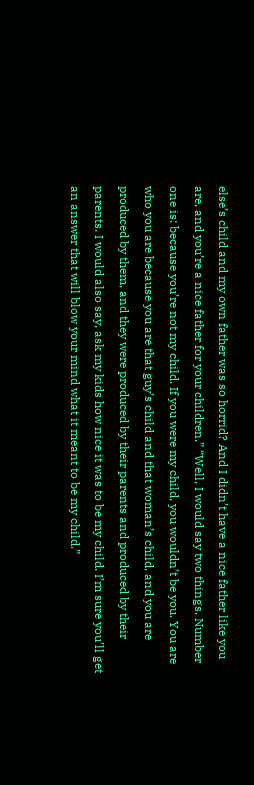else’s child and my own father was so horrid? And I didn’t have a nice father like you are, and you’re a nice father for your children.” “Well, I would say two things. Number one is: because you’re not my child. If you were my child, you wouldn’t be you. You are who you are because you are that guy’s child and that woman’s child, and you are produced by them, and they were produced by their parents and produced by their parents. I would also say, ask my kids how nice it was to be my child. I’m sure you’ll get an answer that will blow your mind what it meant to be my child.”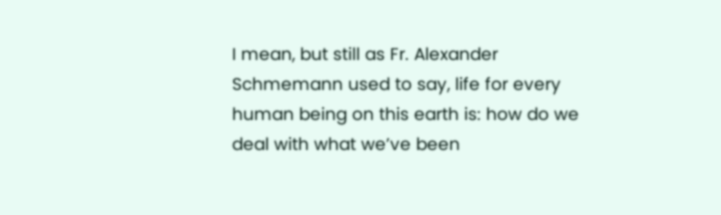I mean, but still as Fr. Alexander Schmemann used to say, life for every human being on this earth is: how do we deal with what we’ve been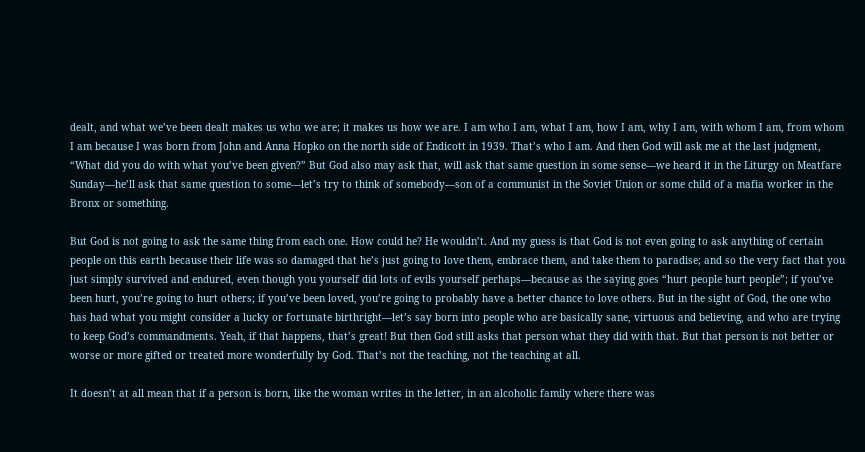dealt, and what we’ve been dealt makes us who we are; it makes us how we are. I am who I am, what I am, how I am, why I am, with whom I am, from whom I am because I was born from John and Anna Hopko on the north side of Endicott in 1939. That’s who I am. And then God will ask me at the last judgment, “What did you do with what you’ve been given?” But God also may ask that, will ask that same question in some sense—we heard it in the Liturgy on Meatfare Sunday—he’ll ask that same question to some—let’s try to think of somebody—son of a communist in the Soviet Union or some child of a mafia worker in the Bronx or something.

But God is not going to ask the same thing from each one. How could he? He wouldn’t. And my guess is that God is not even going to ask anything of certain people on this earth because their life was so damaged that he’s just going to love them, embrace them, and take them to paradise; and so the very fact that you just simply survived and endured, even though you yourself did lots of evils yourself perhaps—because as the saying goes “hurt people hurt people”; if you’ve been hurt, you’re going to hurt others; if you’ve been loved, you’re going to probably have a better chance to love others. But in the sight of God, the one who has had what you might consider a lucky or fortunate birthright—let’s say born into people who are basically sane, virtuous and believing, and who are trying to keep God’s commandments. Yeah, if that happens, that’s great! But then God still asks that person what they did with that. But that person is not better or worse or more gifted or treated more wonderfully by God. That’s not the teaching, not the teaching at all.

It doesn’t at all mean that if a person is born, like the woman writes in the letter, in an alcoholic family where there was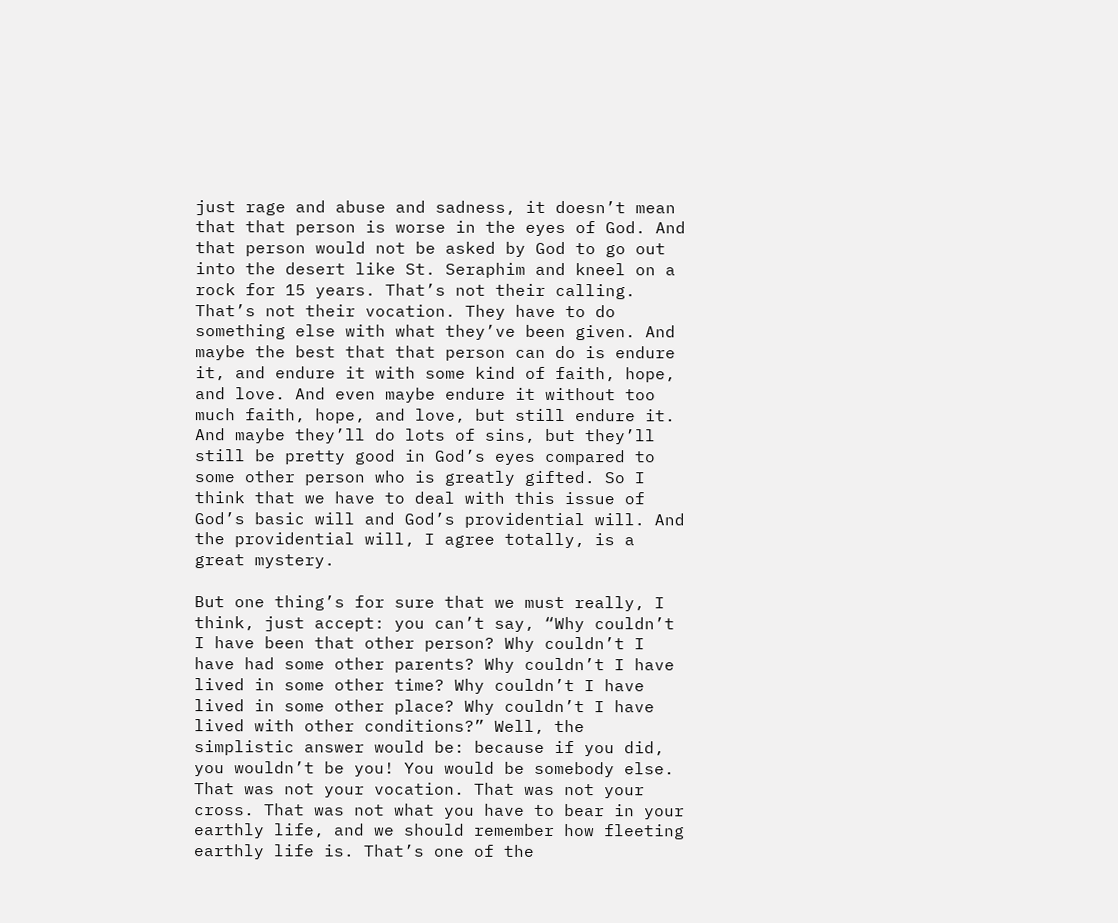just rage and abuse and sadness, it doesn’t mean that that person is worse in the eyes of God. And that person would not be asked by God to go out into the desert like St. Seraphim and kneel on a rock for 15 years. That’s not their calling. That’s not their vocation. They have to do something else with what they’ve been given. And maybe the best that that person can do is endure it, and endure it with some kind of faith, hope, and love. And even maybe endure it without too much faith, hope, and love, but still endure it. And maybe they’ll do lots of sins, but they’ll still be pretty good in God’s eyes compared to some other person who is greatly gifted. So I think that we have to deal with this issue of God’s basic will and God’s providential will. And the providential will, I agree totally, is a great mystery.

But one thing’s for sure that we must really, I think, just accept: you can’t say, “Why couldn’t I have been that other person? Why couldn’t I have had some other parents? Why couldn’t I have lived in some other time? Why couldn’t I have lived in some other place? Why couldn’t I have lived with other conditions?” Well, the simplistic answer would be: because if you did, you wouldn’t be you! You would be somebody else. That was not your vocation. That was not your cross. That was not what you have to bear in your earthly life, and we should remember how fleeting earthly life is. That’s one of the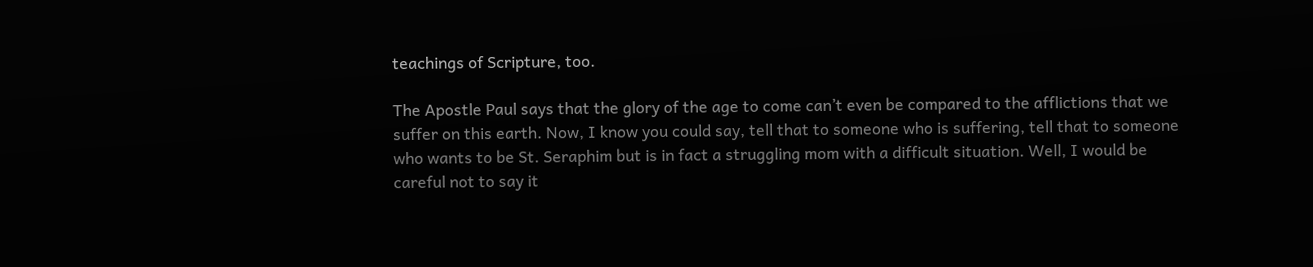teachings of Scripture, too.

The Apostle Paul says that the glory of the age to come can’t even be compared to the afflictions that we suffer on this earth. Now, I know you could say, tell that to someone who is suffering, tell that to someone who wants to be St. Seraphim but is in fact a struggling mom with a difficult situation. Well, I would be careful not to say it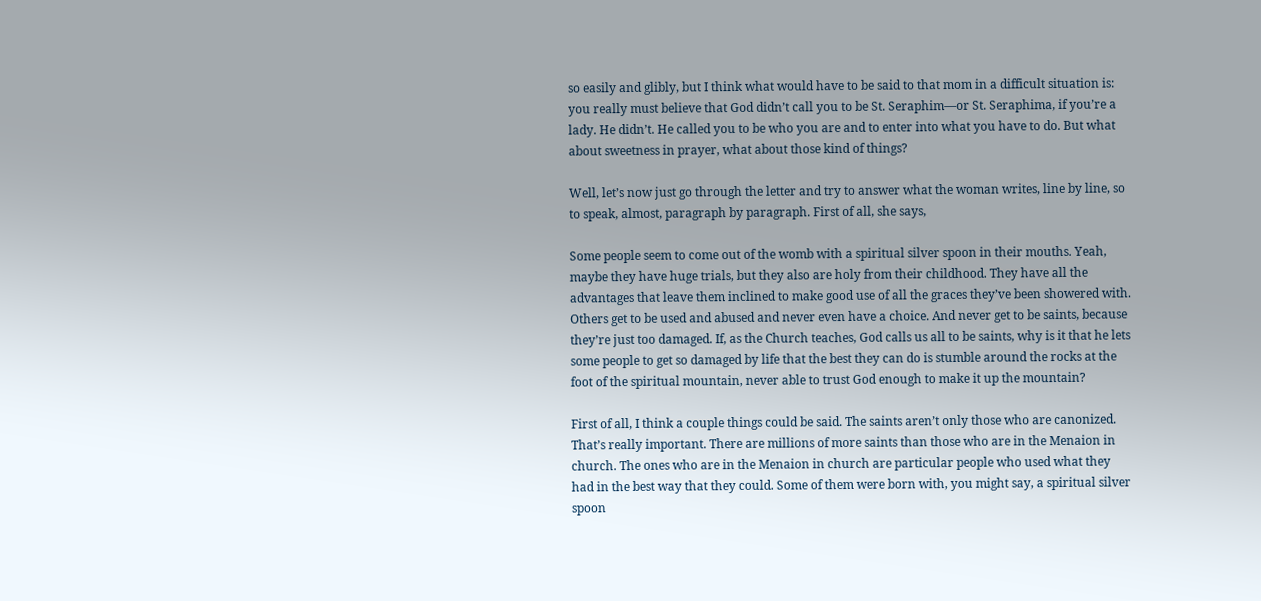so easily and glibly, but I think what would have to be said to that mom in a difficult situation is: you really must believe that God didn’t call you to be St. Seraphim—or St. Seraphima, if you’re a lady. He didn’t. He called you to be who you are and to enter into what you have to do. But what about sweetness in prayer, what about those kind of things?

Well, let’s now just go through the letter and try to answer what the woman writes, line by line, so to speak, almost, paragraph by paragraph. First of all, she says,

Some people seem to come out of the womb with a spiritual silver spoon in their mouths. Yeah, maybe they have huge trials, but they also are holy from their childhood. They have all the advantages that leave them inclined to make good use of all the graces they’ve been showered with. Others get to be used and abused and never even have a choice. And never get to be saints, because they’re just too damaged. If, as the Church teaches, God calls us all to be saints, why is it that he lets some people to get so damaged by life that the best they can do is stumble around the rocks at the foot of the spiritual mountain, never able to trust God enough to make it up the mountain?

First of all, I think a couple things could be said. The saints aren’t only those who are canonized. That’s really important. There are millions of more saints than those who are in the Menaion in church. The ones who are in the Menaion in church are particular people who used what they had in the best way that they could. Some of them were born with, you might say, a spiritual silver spoon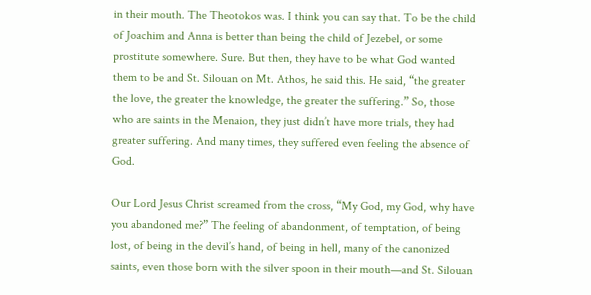in their mouth. The Theotokos was. I think you can say that. To be the child of Joachim and Anna is better than being the child of Jezebel, or some prostitute somewhere. Sure. But then, they have to be what God wanted them to be and St. Silouan on Mt. Athos, he said this. He said, “the greater the love, the greater the knowledge, the greater the suffering.” So, those who are saints in the Menaion, they just didn’t have more trials, they had greater suffering. And many times, they suffered even feeling the absence of God.

Our Lord Jesus Christ screamed from the cross, “My God, my God, why have you abandoned me?” The feeling of abandonment, of temptation, of being lost, of being in the devil’s hand, of being in hell, many of the canonized saints, even those born with the silver spoon in their mouth—and St. Silouan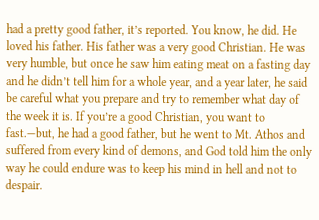had a pretty good father, it’s reported. You know, he did. He loved his father. His father was a very good Christian. He was very humble, but once he saw him eating meat on a fasting day and he didn’t tell him for a whole year, and a year later, he said be careful what you prepare and try to remember what day of the week it is. If you’re a good Christian, you want to fast.—but, he had a good father, but he went to Mt. Athos and suffered from every kind of demons, and God told him the only way he could endure was to keep his mind in hell and not to despair.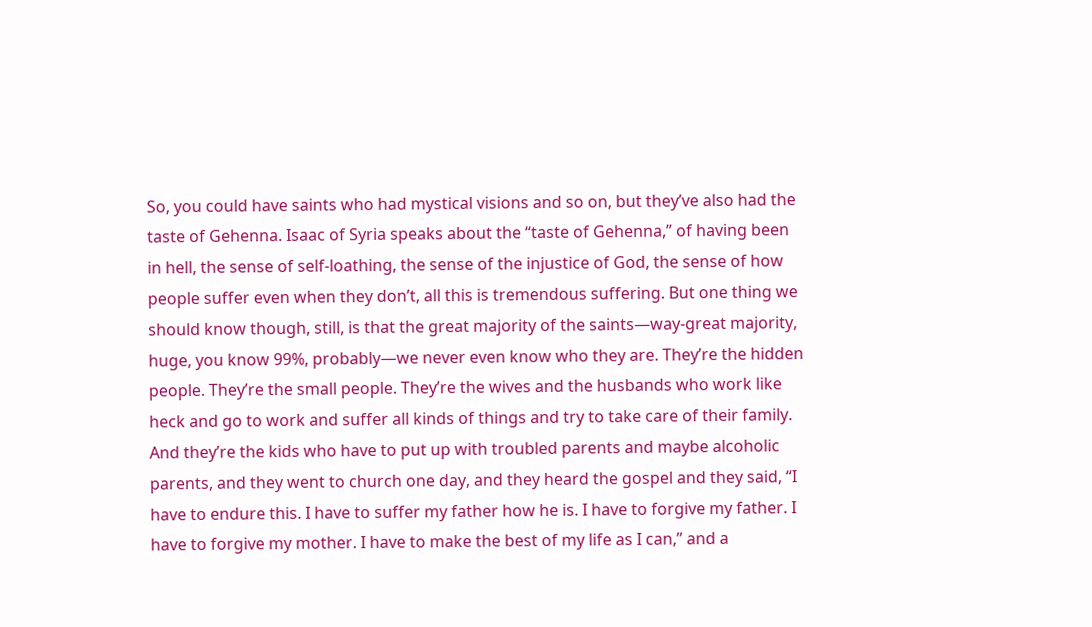So, you could have saints who had mystical visions and so on, but they’ve also had the taste of Gehenna. Isaac of Syria speaks about the “taste of Gehenna,” of having been in hell, the sense of self-loathing, the sense of the injustice of God, the sense of how people suffer even when they don’t, all this is tremendous suffering. But one thing we should know though, still, is that the great majority of the saints—way-great majority, huge, you know 99%, probably—we never even know who they are. They’re the hidden people. They’re the small people. They’re the wives and the husbands who work like heck and go to work and suffer all kinds of things and try to take care of their family. And they’re the kids who have to put up with troubled parents and maybe alcoholic parents, and they went to church one day, and they heard the gospel and they said, “I have to endure this. I have to suffer my father how he is. I have to forgive my father. I have to forgive my mother. I have to make the best of my life as I can,” and a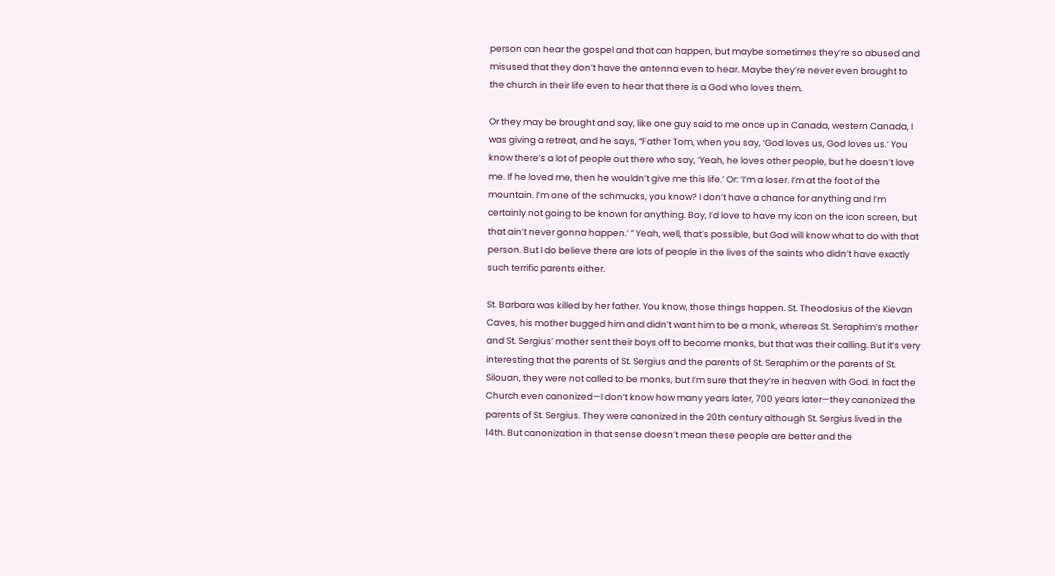person can hear the gospel and that can happen, but maybe sometimes they’re so abused and misused that they don’t have the antenna even to hear. Maybe they’re never even brought to the church in their life even to hear that there is a God who loves them.

Or they may be brought and say, like one guy said to me once up in Canada, western Canada, I was giving a retreat, and he says, “Father Tom, when you say, ‘God loves us, God loves us.’ You know there’s a lot of people out there who say, ‘Yeah, he loves other people, but he doesn’t love me. If he loved me, then he wouldn’t give me this life.’ Or: ‘I’m a loser. I’m at the foot of the mountain. I’m one of the schmucks, you know? I don’t have a chance for anything and I’m certainly not going to be known for anything. Boy, I’d love to have my icon on the icon screen, but that ain’t never gonna happen.’ ” Yeah, well, that’s possible, but God will know what to do with that person. But I do believe there are lots of people in the lives of the saints who didn’t have exactly such terrific parents either.

St. Barbara was killed by her father. You know, those things happen. St. Theodosius of the Kievan Caves, his mother bugged him and didn’t want him to be a monk, whereas St. Seraphim’s mother and St. Sergius’ mother sent their boys off to become monks, but that was their calling. But it’s very interesting that the parents of St. Sergius and the parents of St. Seraphim or the parents of St. Silouan, they were not called to be monks, but I’m sure that they’re in heaven with God. In fact the Church even canonized—I don’t know how many years later, 700 years later—they canonized the parents of St. Sergius. They were canonized in the 20th century although St. Sergius lived in the 14th. But canonization in that sense doesn’t mean these people are better and the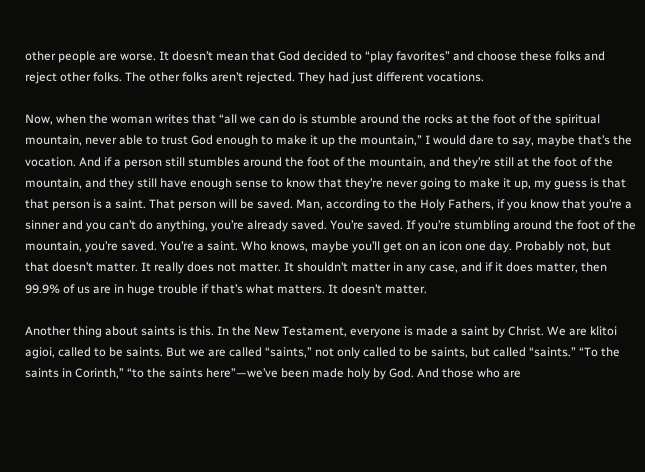other people are worse. It doesn’t mean that God decided to “play favorites” and choose these folks and reject other folks. The other folks aren’t rejected. They had just different vocations.

Now, when the woman writes that “all we can do is stumble around the rocks at the foot of the spiritual mountain, never able to trust God enough to make it up the mountain,” I would dare to say, maybe that’s the vocation. And if a person still stumbles around the foot of the mountain, and they’re still at the foot of the mountain, and they still have enough sense to know that they’re never going to make it up, my guess is that that person is a saint. That person will be saved. Man, according to the Holy Fathers, if you know that you’re a sinner and you can’t do anything, you’re already saved. You’re saved. If you’re stumbling around the foot of the mountain, you’re saved. You’re a saint. Who knows, maybe you’ll get on an icon one day. Probably not, but that doesn’t matter. It really does not matter. It shouldn’t matter in any case, and if it does matter, then 99.9% of us are in huge trouble if that’s what matters. It doesn’t matter.

Another thing about saints is this. In the New Testament, everyone is made a saint by Christ. We are klitoi agioi, called to be saints. But we are called “saints,” not only called to be saints, but called “saints.” “To the saints in Corinth,” “to the saints here”—we’ve been made holy by God. And those who are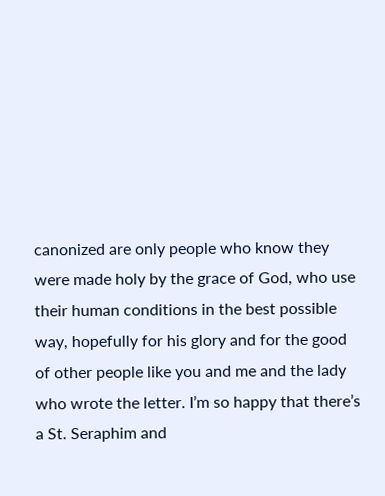canonized are only people who know they were made holy by the grace of God, who use their human conditions in the best possible way, hopefully for his glory and for the good of other people like you and me and the lady who wrote the letter. I’m so happy that there’s a St. Seraphim and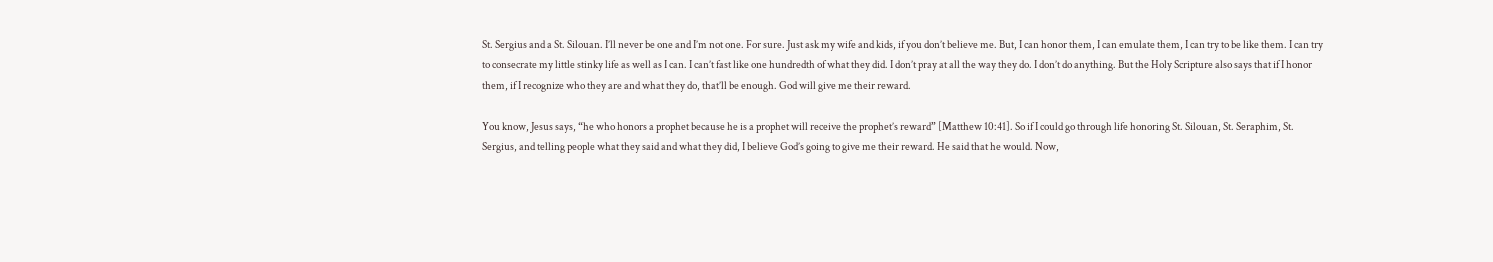St. Sergius and a St. Silouan. I’ll never be one and I’m not one. For sure. Just ask my wife and kids, if you don’t believe me. But, I can honor them, I can emulate them, I can try to be like them. I can try to consecrate my little stinky life as well as I can. I can’t fast like one hundredth of what they did. I don’t pray at all the way they do. I don’t do anything. But the Holy Scripture also says that if I honor them, if I recognize who they are and what they do, that’ll be enough. God will give me their reward.

You know, Jesus says, “he who honors a prophet because he is a prophet will receive the prophet’s reward” [Matthew 10:41]. So if I could go through life honoring St. Silouan, St. Seraphim, St. Sergius, and telling people what they said and what they did, I believe God’s going to give me their reward. He said that he would. Now,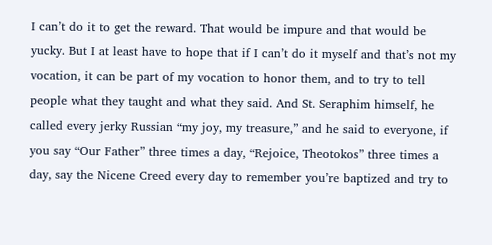I can’t do it to get the reward. That would be impure and that would be yucky. But I at least have to hope that if I can’t do it myself and that’s not my vocation, it can be part of my vocation to honor them, and to try to tell people what they taught and what they said. And St. Seraphim himself, he called every jerky Russian “my joy, my treasure,” and he said to everyone, if you say “Our Father” three times a day, “Rejoice, Theotokos” three times a day, say the Nicene Creed every day to remember you’re baptized and try to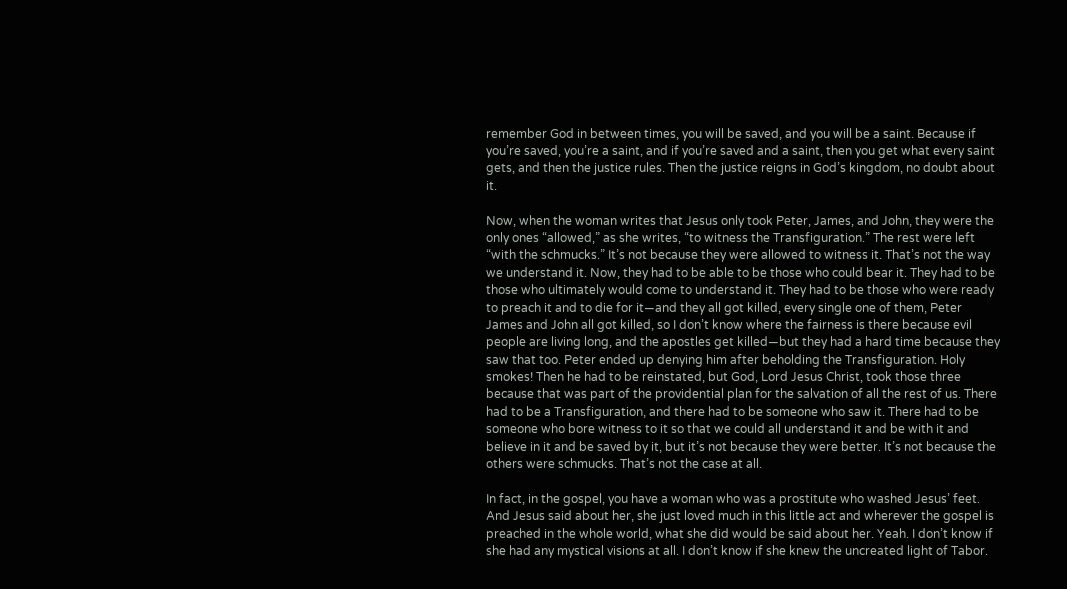remember God in between times, you will be saved, and you will be a saint. Because if you’re saved, you’re a saint, and if you’re saved and a saint, then you get what every saint gets, and then the justice rules. Then the justice reigns in God’s kingdom, no doubt about it.

Now, when the woman writes that Jesus only took Peter, James, and John, they were the only ones “allowed,” as she writes, “to witness the Transfiguration.” The rest were left “with the schmucks.” It’s not because they were allowed to witness it. That’s not the way we understand it. Now, they had to be able to be those who could bear it. They had to be those who ultimately would come to understand it. They had to be those who were ready to preach it and to die for it—and they all got killed, every single one of them, Peter James and John all got killed, so I don’t know where the fairness is there because evil people are living long, and the apostles get killed—but they had a hard time because they saw that too. Peter ended up denying him after beholding the Transfiguration. Holy smokes! Then he had to be reinstated, but God, Lord Jesus Christ, took those three because that was part of the providential plan for the salvation of all the rest of us. There had to be a Transfiguration, and there had to be someone who saw it. There had to be someone who bore witness to it so that we could all understand it and be with it and believe in it and be saved by it, but it’s not because they were better. It’s not because the others were schmucks. That’s not the case at all.

In fact, in the gospel, you have a woman who was a prostitute who washed Jesus’ feet. And Jesus said about her, she just loved much in this little act and wherever the gospel is preached in the whole world, what she did would be said about her. Yeah. I don’t know if she had any mystical visions at all. I don’t know if she knew the uncreated light of Tabor.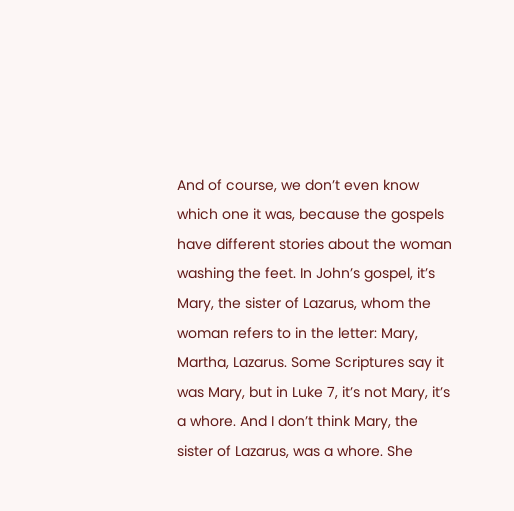And of course, we don’t even know which one it was, because the gospels have different stories about the woman washing the feet. In John’s gospel, it’s Mary, the sister of Lazarus, whom the woman refers to in the letter: Mary, Martha, Lazarus. Some Scriptures say it was Mary, but in Luke 7, it’s not Mary, it’s a whore. And I don’t think Mary, the sister of Lazarus, was a whore. She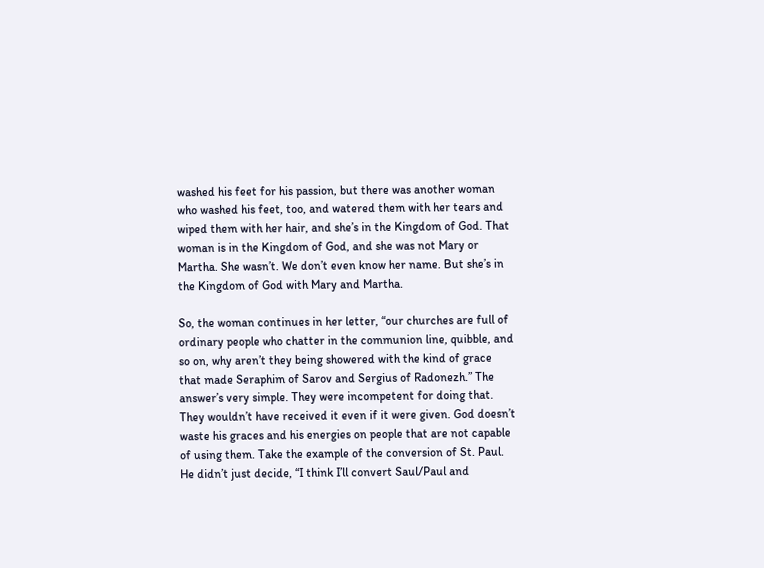washed his feet for his passion, but there was another woman who washed his feet, too, and watered them with her tears and wiped them with her hair, and she’s in the Kingdom of God. That woman is in the Kingdom of God, and she was not Mary or Martha. She wasn’t. We don’t even know her name. But she’s in the Kingdom of God with Mary and Martha.

So, the woman continues in her letter, “our churches are full of ordinary people who chatter in the communion line, quibble, and so on, why aren’t they being showered with the kind of grace that made Seraphim of Sarov and Sergius of Radonezh.” The answer’s very simple. They were incompetent for doing that. They wouldn’t have received it even if it were given. God doesn’t waste his graces and his energies on people that are not capable of using them. Take the example of the conversion of St. Paul. He didn’t just decide, “I think I’ll convert Saul/Paul and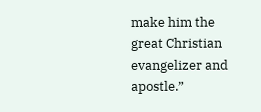make him the great Christian evangelizer and apostle.”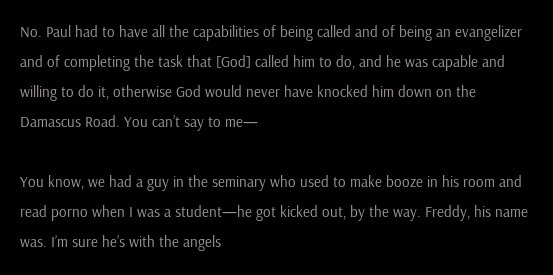No. Paul had to have all the capabilities of being called and of being an evangelizer and of completing the task that [God] called him to do, and he was capable and willing to do it, otherwise God would never have knocked him down on the Damascus Road. You can’t say to me—

You know, we had a guy in the seminary who used to make booze in his room and read porno when I was a student—he got kicked out, by the way. Freddy, his name was. I’m sure he’s with the angels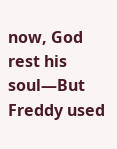now, God rest his soul—But Freddy used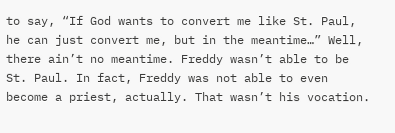to say, “If God wants to convert me like St. Paul, he can just convert me, but in the meantime…” Well, there ain’t no meantime. Freddy wasn’t able to be St. Paul. In fact, Freddy was not able to even become a priest, actually. That wasn’t his vocation.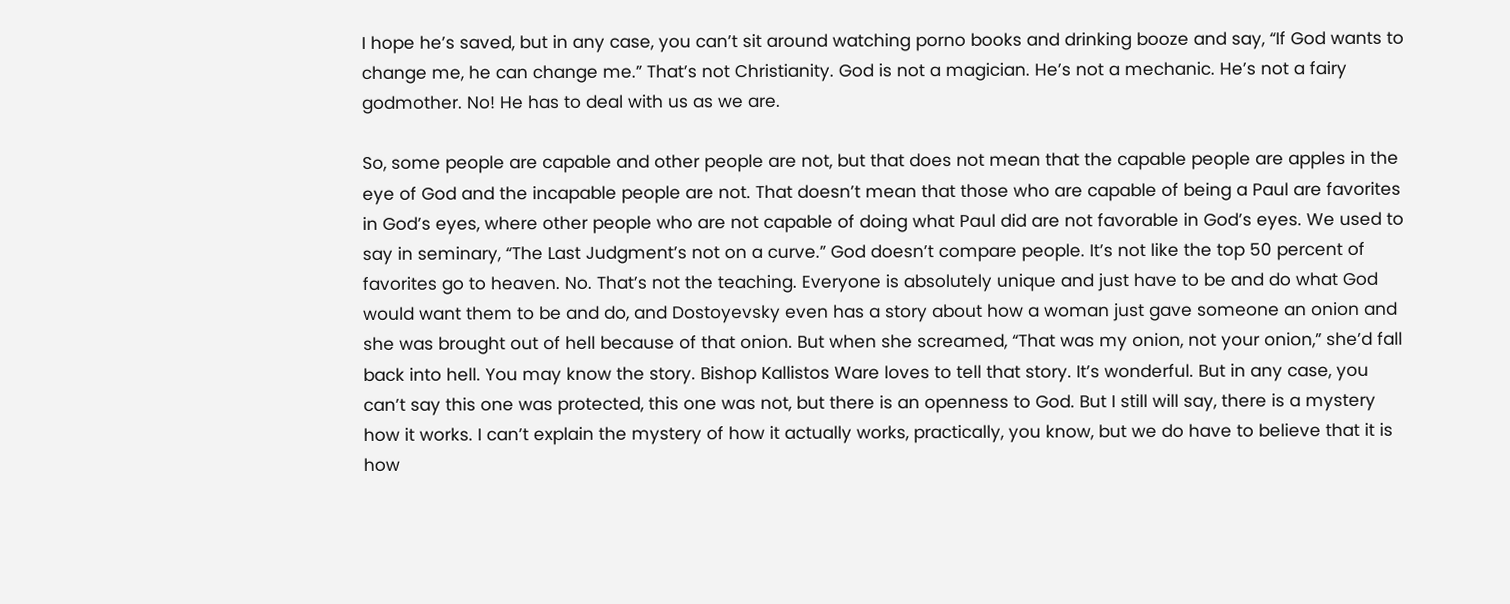I hope he’s saved, but in any case, you can’t sit around watching porno books and drinking booze and say, “If God wants to change me, he can change me.” That’s not Christianity. God is not a magician. He’s not a mechanic. He’s not a fairy godmother. No! He has to deal with us as we are.

So, some people are capable and other people are not, but that does not mean that the capable people are apples in the eye of God and the incapable people are not. That doesn’t mean that those who are capable of being a Paul are favorites in God’s eyes, where other people who are not capable of doing what Paul did are not favorable in God’s eyes. We used to say in seminary, “The Last Judgment’s not on a curve.” God doesn’t compare people. It’s not like the top 50 percent of favorites go to heaven. No. That’s not the teaching. Everyone is absolutely unique and just have to be and do what God would want them to be and do, and Dostoyevsky even has a story about how a woman just gave someone an onion and she was brought out of hell because of that onion. But when she screamed, “That was my onion, not your onion,” she’d fall back into hell. You may know the story. Bishop Kallistos Ware loves to tell that story. It’s wonderful. But in any case, you can’t say this one was protected, this one was not, but there is an openness to God. But I still will say, there is a mystery how it works. I can’t explain the mystery of how it actually works, practically, you know, but we do have to believe that it is how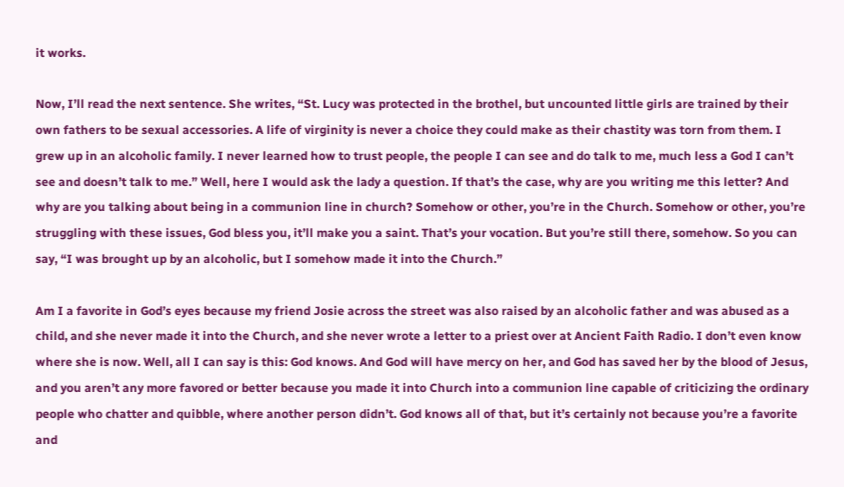it works.

Now, I’ll read the next sentence. She writes, “St. Lucy was protected in the brothel, but uncounted little girls are trained by their own fathers to be sexual accessories. A life of virginity is never a choice they could make as their chastity was torn from them. I grew up in an alcoholic family. I never learned how to trust people, the people I can see and do talk to me, much less a God I can’t see and doesn’t talk to me.” Well, here I would ask the lady a question. If that’s the case, why are you writing me this letter? And why are you talking about being in a communion line in church? Somehow or other, you’re in the Church. Somehow or other, you’re struggling with these issues, God bless you, it’ll make you a saint. That’s your vocation. But you’re still there, somehow. So you can say, “I was brought up by an alcoholic, but I somehow made it into the Church.”

Am I a favorite in God’s eyes because my friend Josie across the street was also raised by an alcoholic father and was abused as a child, and she never made it into the Church, and she never wrote a letter to a priest over at Ancient Faith Radio. I don’t even know where she is now. Well, all I can say is this: God knows. And God will have mercy on her, and God has saved her by the blood of Jesus, and you aren’t any more favored or better because you made it into Church into a communion line capable of criticizing the ordinary people who chatter and quibble, where another person didn’t. God knows all of that, but it’s certainly not because you’re a favorite and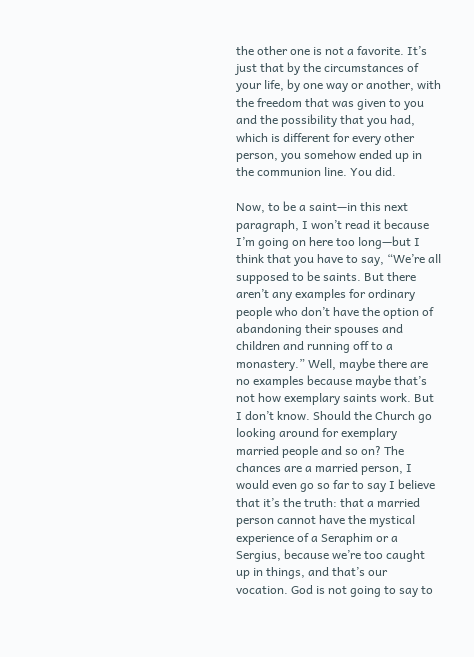the other one is not a favorite. It’s just that by the circumstances of your life, by one way or another, with the freedom that was given to you and the possibility that you had, which is different for every other person, you somehow ended up in the communion line. You did.

Now, to be a saint—in this next paragraph, I won’t read it because I’m going on here too long—but I think that you have to say, “We’re all supposed to be saints. But there aren’t any examples for ordinary people who don’t have the option of abandoning their spouses and children and running off to a monastery.” Well, maybe there are no examples because maybe that’s not how exemplary saints work. But I don’t know. Should the Church go looking around for exemplary married people and so on? The chances are a married person, I would even go so far to say I believe that it’s the truth: that a married person cannot have the mystical experience of a Seraphim or a Sergius, because we’re too caught up in things, and that’s our vocation. God is not going to say to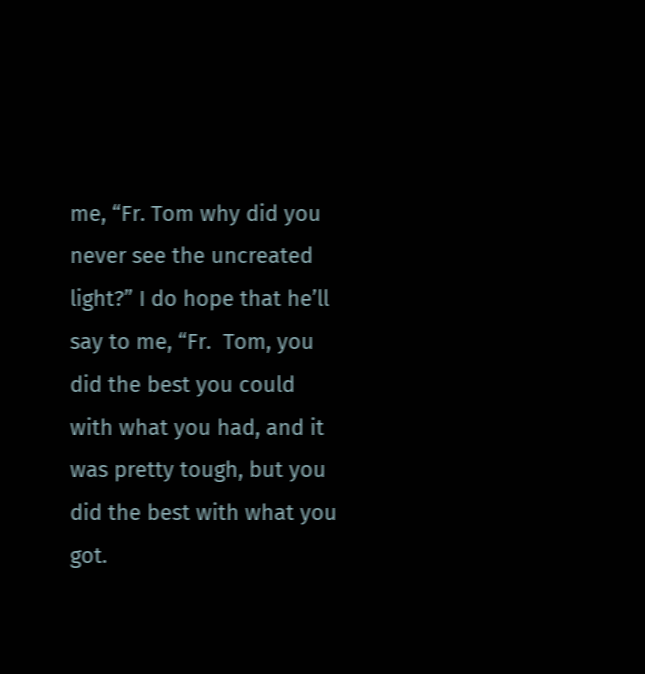me, “Fr. Tom why did you never see the uncreated light?” I do hope that he’ll say to me, “Fr.  Tom, you did the best you could with what you had, and it was pretty tough, but you did the best with what you got.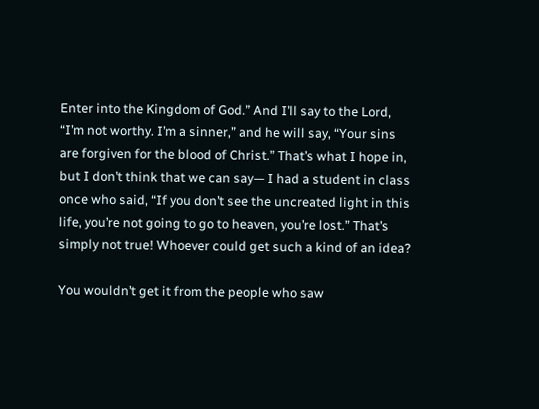Enter into the Kingdom of God.” And I’ll say to the Lord, “I’m not worthy. I’m a sinner,” and he will say, “Your sins are forgiven for the blood of Christ.” That’s what I hope in, but I don’t think that we can say— I had a student in class once who said, “If you don’t see the uncreated light in this life, you’re not going to go to heaven, you’re lost.” That’s simply not true! Whoever could get such a kind of an idea?

You wouldn’t get it from the people who saw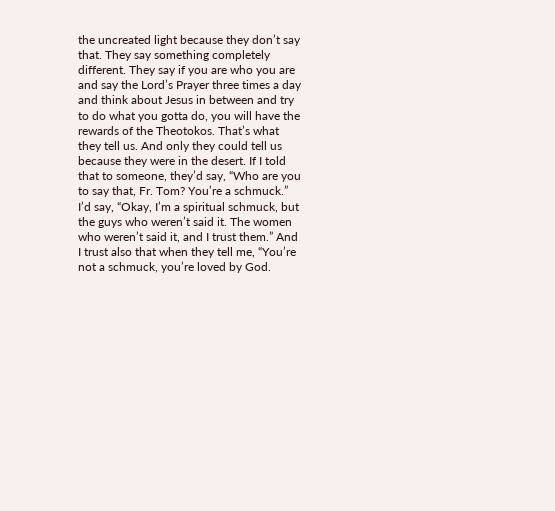the uncreated light because they don’t say that. They say something completely different. They say if you are who you are and say the Lord’s Prayer three times a day and think about Jesus in between and try to do what you gotta do, you will have the rewards of the Theotokos. That’s what they tell us. And only they could tell us because they were in the desert. If I told that to someone, they’d say, “Who are you to say that, Fr. Tom? You’re a schmuck.” I’d say, “Okay, I’m a spiritual schmuck, but the guys who weren’t said it. The women who weren’t said it, and I trust them.” And I trust also that when they tell me, “You’re not a schmuck, you’re loved by God.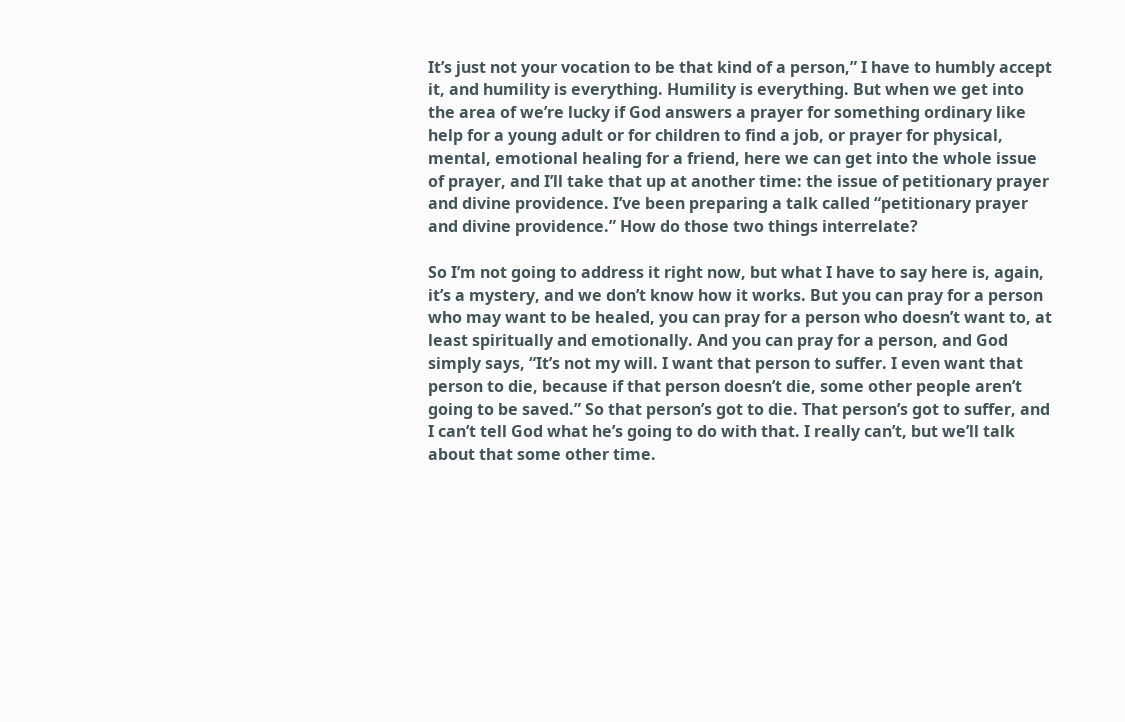It’s just not your vocation to be that kind of a person,” I have to humbly accept it, and humility is everything. Humility is everything. But when we get into the area of we’re lucky if God answers a prayer for something ordinary like help for a young adult or for children to find a job, or prayer for physical, mental, emotional healing for a friend, here we can get into the whole issue of prayer, and I’ll take that up at another time: the issue of petitionary prayer and divine providence. I’ve been preparing a talk called “petitionary prayer and divine providence.” How do those two things interrelate?

So I’m not going to address it right now, but what I have to say here is, again, it’s a mystery, and we don’t know how it works. But you can pray for a person who may want to be healed, you can pray for a person who doesn’t want to, at least spiritually and emotionally. And you can pray for a person, and God simply says, “It’s not my will. I want that person to suffer. I even want that person to die, because if that person doesn’t die, some other people aren’t going to be saved.” So that person’s got to die. That person’s got to suffer, and I can’t tell God what he’s going to do with that. I really can’t, but we’ll talk about that some other time.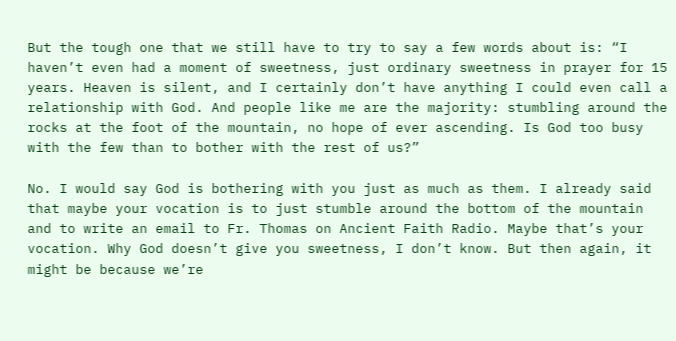But the tough one that we still have to try to say a few words about is: “I haven’t even had a moment of sweetness, just ordinary sweetness in prayer for 15 years. Heaven is silent, and I certainly don’t have anything I could even call a relationship with God. And people like me are the majority: stumbling around the rocks at the foot of the mountain, no hope of ever ascending. Is God too busy with the few than to bother with the rest of us?”

No. I would say God is bothering with you just as much as them. I already said that maybe your vocation is to just stumble around the bottom of the mountain and to write an email to Fr. Thomas on Ancient Faith Radio. Maybe that’s your vocation. Why God doesn’t give you sweetness, I don’t know. But then again, it might be because we’re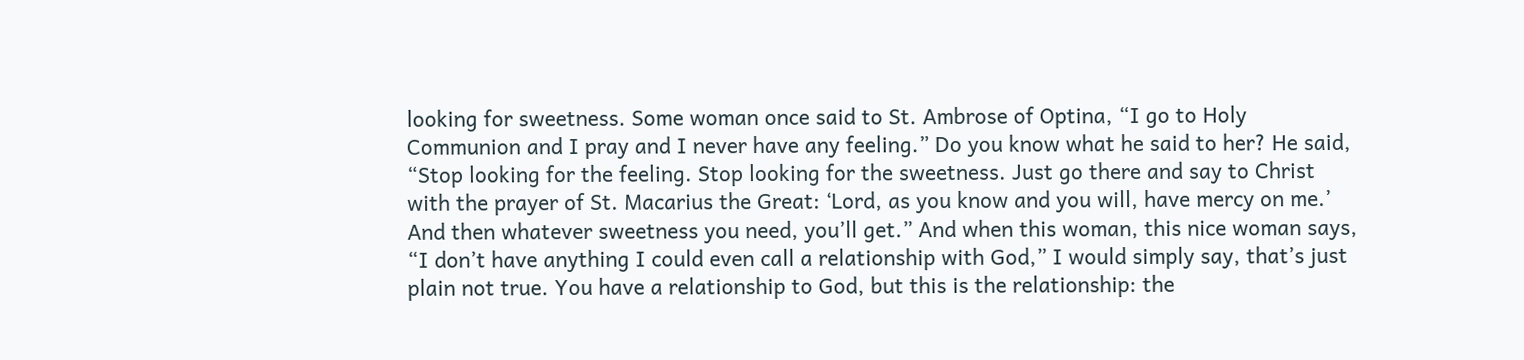looking for sweetness. Some woman once said to St. Ambrose of Optina, “I go to Holy Communion and I pray and I never have any feeling.” Do you know what he said to her? He said, “Stop looking for the feeling. Stop looking for the sweetness. Just go there and say to Christ with the prayer of St. Macarius the Great: ‘Lord, as you know and you will, have mercy on me.’ And then whatever sweetness you need, you’ll get.” And when this woman, this nice woman says, “I don’t have anything I could even call a relationship with God,” I would simply say, that’s just plain not true. You have a relationship to God, but this is the relationship: the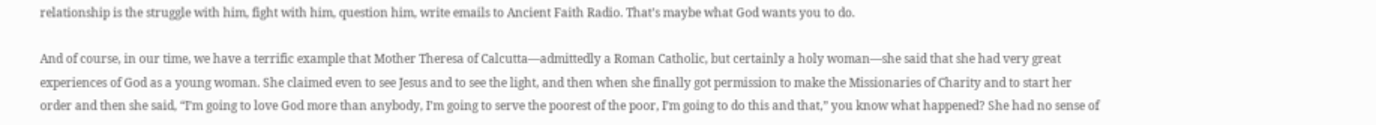relationship is the struggle with him, fight with him, question him, write emails to Ancient Faith Radio. That’s maybe what God wants you to do.

And of course, in our time, we have a terrific example that Mother Theresa of Calcutta—admittedly a Roman Catholic, but certainly a holy woman—she said that she had very great experiences of God as a young woman. She claimed even to see Jesus and to see the light, and then when she finally got permission to make the Missionaries of Charity and to start her order and then she said, “I’m going to love God more than anybody, I’m going to serve the poorest of the poor, I’m going to do this and that,” you know what happened? She had no sense of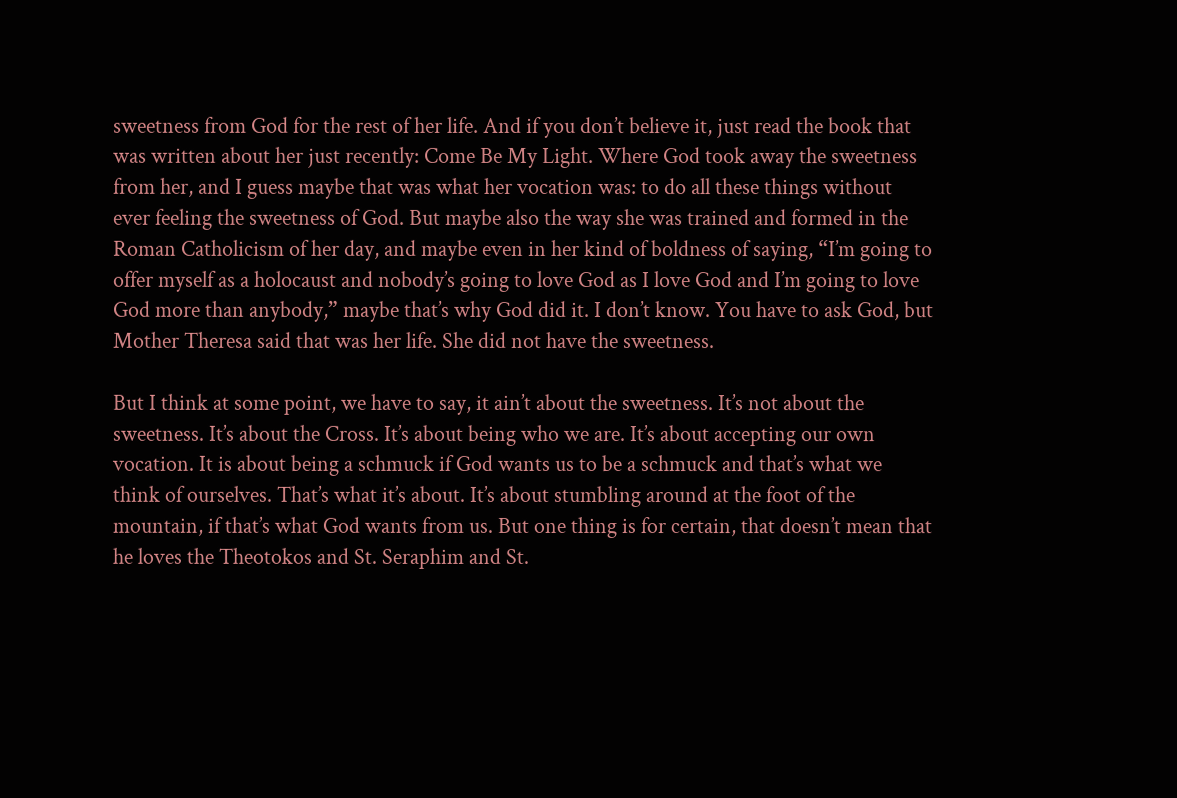sweetness from God for the rest of her life. And if you don’t believe it, just read the book that was written about her just recently: Come Be My Light. Where God took away the sweetness from her, and I guess maybe that was what her vocation was: to do all these things without ever feeling the sweetness of God. But maybe also the way she was trained and formed in the Roman Catholicism of her day, and maybe even in her kind of boldness of saying, “I’m going to offer myself as a holocaust and nobody’s going to love God as I love God and I’m going to love God more than anybody,” maybe that’s why God did it. I don’t know. You have to ask God, but Mother Theresa said that was her life. She did not have the sweetness.

But I think at some point, we have to say, it ain’t about the sweetness. It’s not about the sweetness. It’s about the Cross. It’s about being who we are. It’s about accepting our own vocation. It is about being a schmuck if God wants us to be a schmuck and that’s what we think of ourselves. That’s what it’s about. It’s about stumbling around at the foot of the mountain, if that’s what God wants from us. But one thing is for certain, that doesn’t mean that he loves the Theotokos and St. Seraphim and St.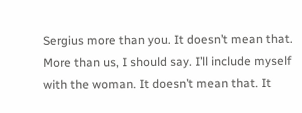Sergius more than you. It doesn’t mean that. More than us, I should say. I’ll include myself with the woman. It doesn’t mean that. It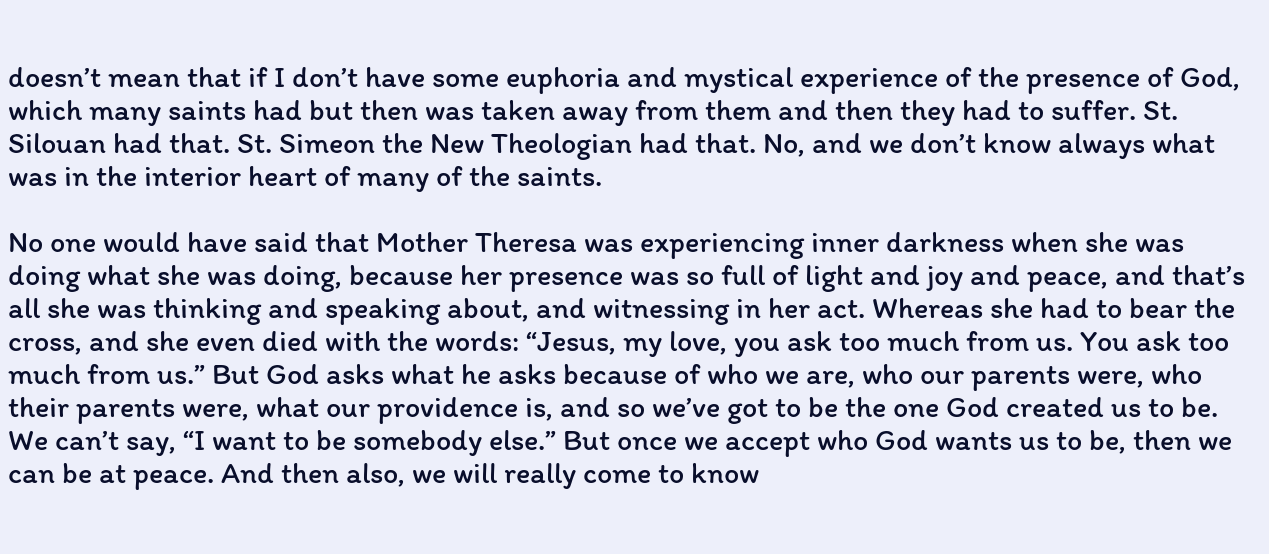doesn’t mean that if I don’t have some euphoria and mystical experience of the presence of God, which many saints had but then was taken away from them and then they had to suffer. St. Silouan had that. St. Simeon the New Theologian had that. No, and we don’t know always what was in the interior heart of many of the saints.

No one would have said that Mother Theresa was experiencing inner darkness when she was doing what she was doing, because her presence was so full of light and joy and peace, and that’s all she was thinking and speaking about, and witnessing in her act. Whereas she had to bear the cross, and she even died with the words: “Jesus, my love, you ask too much from us. You ask too much from us.” But God asks what he asks because of who we are, who our parents were, who their parents were, what our providence is, and so we’ve got to be the one God created us to be. We can’t say, “I want to be somebody else.” But once we accept who God wants us to be, then we can be at peace. And then also, we will really come to know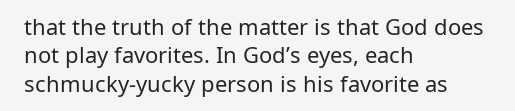that the truth of the matter is that God does not play favorites. In God’s eyes, each schmucky-yucky person is his favorite as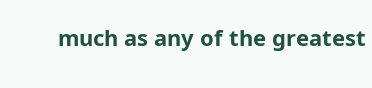much as any of the greatest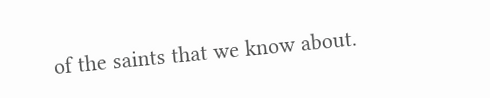of the saints that we know about.